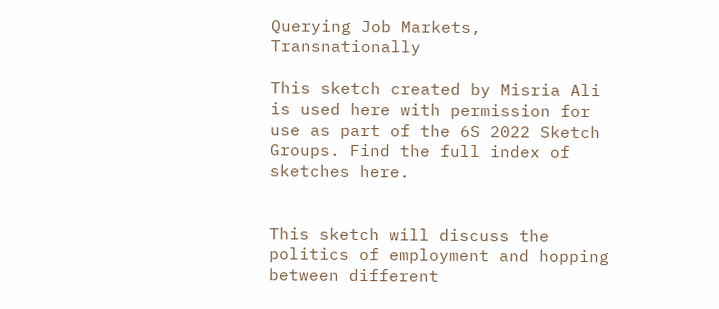Querying Job Markets, Transnationally

This sketch created by Misria Ali is used here with permission for use as part of the 6S 2022 Sketch Groups. Find the full index of sketches here.


This sketch will discuss the politics of employment and hopping between different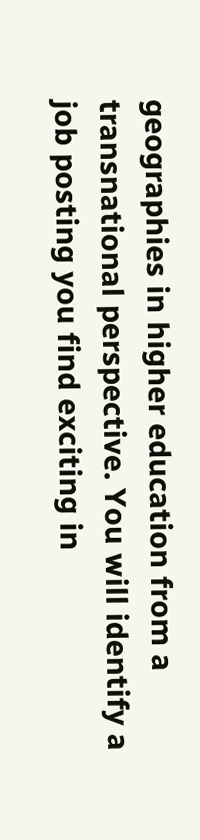geographies in higher education from a transnational perspective. You will identify a job posting you find exciting in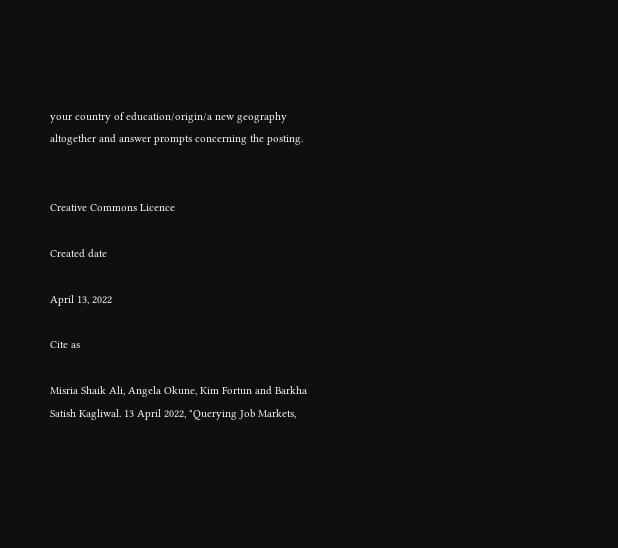your country of education/origin/a new geography altogether and answer prompts concerning the posting.


Creative Commons Licence

Created date

April 13, 2022

Cite as

Misria Shaik Ali, Angela Okune, Kim Fortun and Barkha Satish Kagliwal. 13 April 2022, "Querying Job Markets,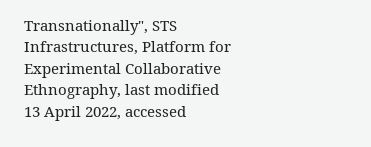Transnationally", STS Infrastructures, Platform for Experimental Collaborative Ethnography, last modified 13 April 2022, accessed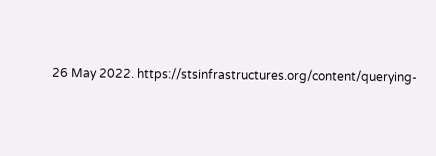26 May 2022. https://stsinfrastructures.org/content/querying-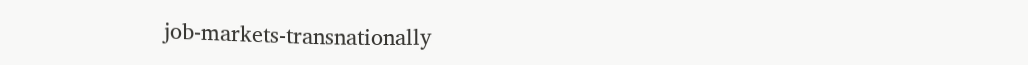job-markets-transnationally